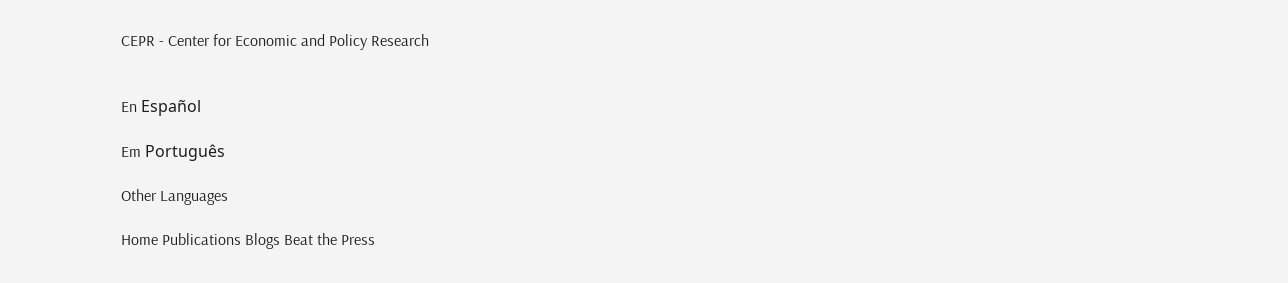CEPR - Center for Economic and Policy Research


En Español

Em Português

Other Languages

Home Publications Blogs Beat the Press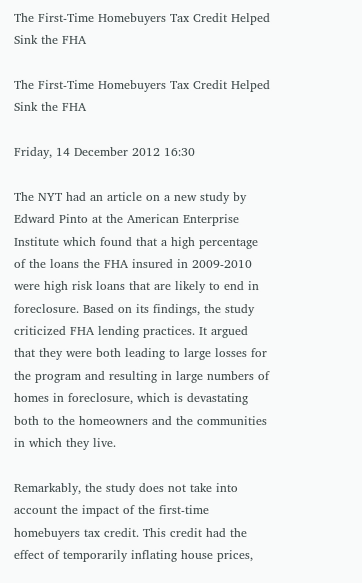The First-Time Homebuyers Tax Credit Helped Sink the FHA

The First-Time Homebuyers Tax Credit Helped Sink the FHA

Friday, 14 December 2012 16:30

The NYT had an article on a new study by Edward Pinto at the American Enterprise Institute which found that a high percentage of the loans the FHA insured in 2009-2010 were high risk loans that are likely to end in foreclosure. Based on its findings, the study criticized FHA lending practices. It argued that they were both leading to large losses for the program and resulting in large numbers of homes in foreclosure, which is devastating both to the homeowners and the communities in which they live.

Remarkably, the study does not take into account the impact of the first-time homebuyers tax credit. This credit had the effect of temporarily inflating house prices,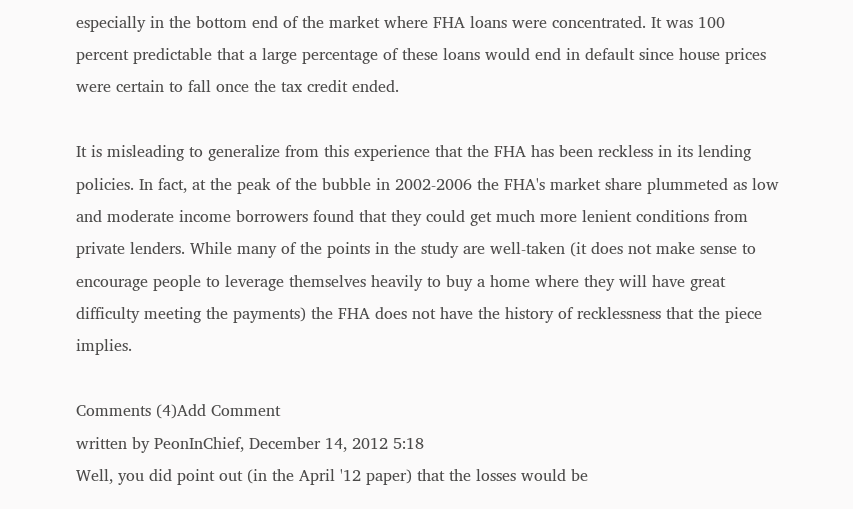especially in the bottom end of the market where FHA loans were concentrated. It was 100 percent predictable that a large percentage of these loans would end in default since house prices were certain to fall once the tax credit ended.

It is misleading to generalize from this experience that the FHA has been reckless in its lending policies. In fact, at the peak of the bubble in 2002-2006 the FHA's market share plummeted as low and moderate income borrowers found that they could get much more lenient conditions from private lenders. While many of the points in the study are well-taken (it does not make sense to encourage people to leverage themselves heavily to buy a home where they will have great difficulty meeting the payments) the FHA does not have the history of recklessness that the piece implies.

Comments (4)Add Comment
written by PeonInChief, December 14, 2012 5:18
Well, you did point out (in the April '12 paper) that the losses would be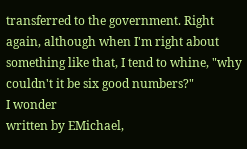transferred to the government. Right again, although when I'm right about something like that, I tend to whine, "why couldn't it be six good numbers?"
I wonder
written by EMichael,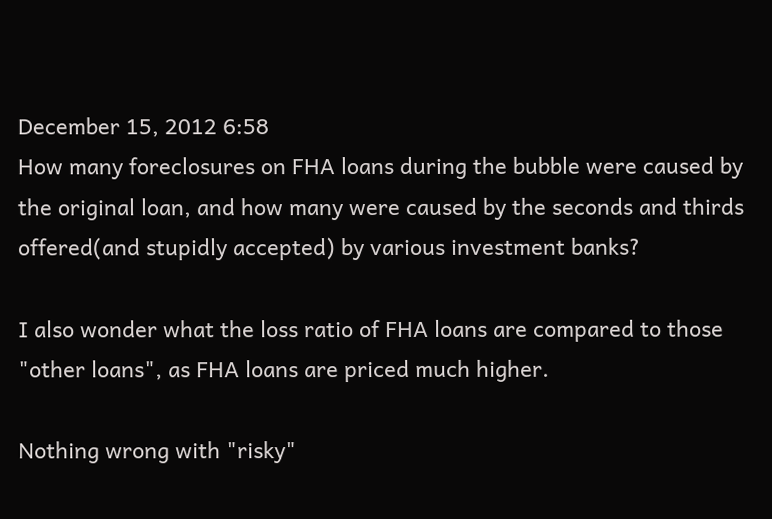December 15, 2012 6:58
How many foreclosures on FHA loans during the bubble were caused by the original loan, and how many were caused by the seconds and thirds offered(and stupidly accepted) by various investment banks?

I also wonder what the loss ratio of FHA loans are compared to those "other loans", as FHA loans are priced much higher.

Nothing wrong with "risky"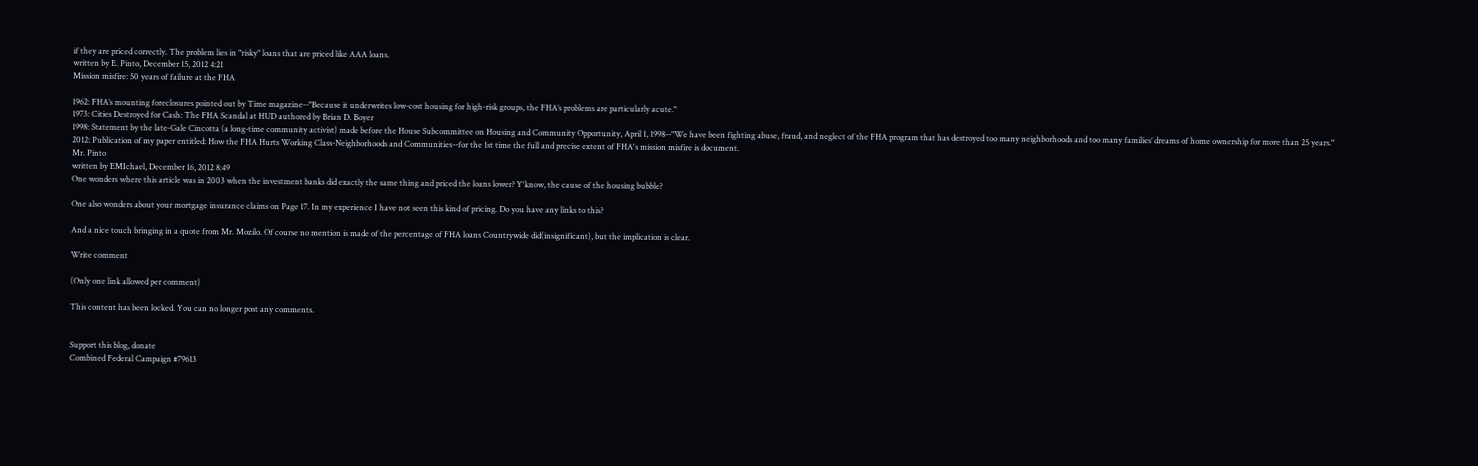if they are priced correctly. The problem lies in "risky" loans that are priced like AAA loans.
written by E. Pinto, December 15, 2012 4:21
Mission misfire: 50 years of failure at the FHA

1962: FHA’s mounting foreclosures pointed out by Time magazine--"Because it underwrites low-cost housing for high-risk groups, the FHA’s problems are particularly acute."
1973: Cities Destroyed for Cash: The FHA Scandal at HUD authored by Brian D. Boyer
1998: Statement by the late-Gale Cincotta (a long-time community activist) made before the House Subcommittee on Housing and Community Opportunity, April 1, 1998--"We have been fighting abuse, fraud, and neglect of the FHA program that has destroyed too many neighborhoods and too many families’ dreams of home ownership for more than 25 years."
2012: Publication of my paper entitled: How the FHA Hurts Working Class-Neighborhoods and Communities--for the 1st time the full and precise extent of FHA's mission misfire is document.
Mr. Pinto
written by EMIchael, December 16, 2012 8:49
One wonders where this article was in 2003 when the investment banks did exactly the same thing and priced the loans lower? Y'know, the cause of the housing bubble?

One also wonders about your mortgage insurance claims on Page 17. In my experience I have not seen this kind of pricing. Do you have any links to this?

And a nice touch bringing in a quote from Mr. Mozilo. Of course no mention is made of the percentage of FHA loans Countrywide did(insignificant), but the implication is clear.

Write comment

(Only one link allowed per comment)

This content has been locked. You can no longer post any comments.


Support this blog, donate
Combined Federal Campaign #79613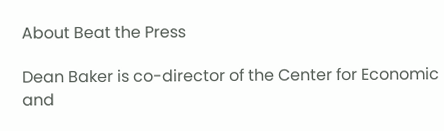About Beat the Press

Dean Baker is co-director of the Center for Economic and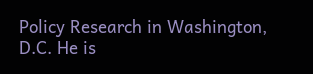Policy Research in Washington, D.C. He is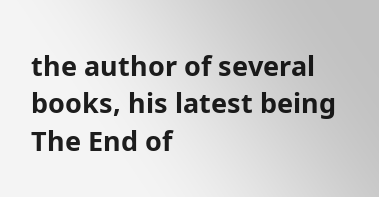the author of several books, his latest being The End of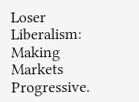Loser Liberalism: Making Markets Progressive.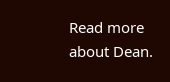Read more about Dean.